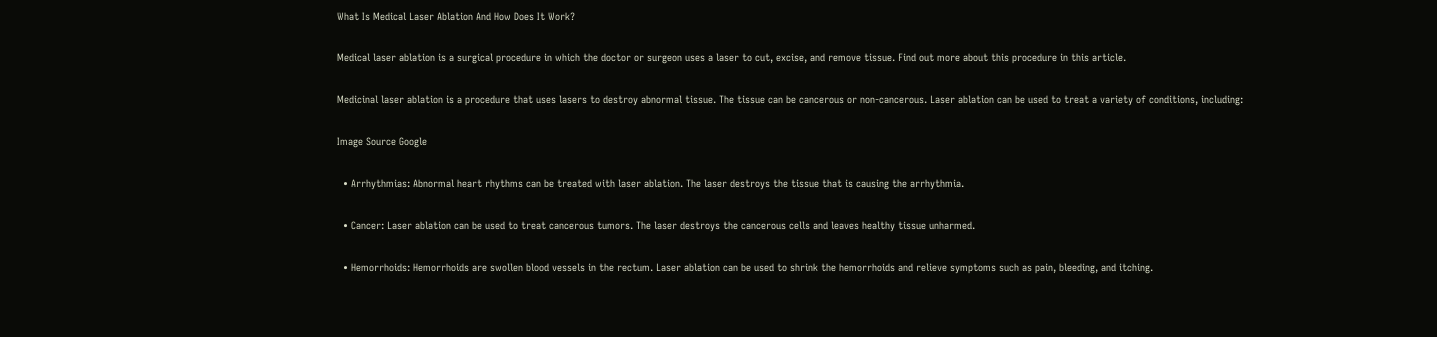What Is Medical Laser Ablation And How Does It Work?

Medical laser ablation is a surgical procedure in which the doctor or surgeon uses a laser to cut, excise, and remove tissue. Find out more about this procedure in this article.

Medicinal laser ablation is a procedure that uses lasers to destroy abnormal tissue. The tissue can be cancerous or non-cancerous. Laser ablation can be used to treat a variety of conditions, including:

Image Source Google

  • Arrhythmias: Abnormal heart rhythms can be treated with laser ablation. The laser destroys the tissue that is causing the arrhythmia.

  • Cancer: Laser ablation can be used to treat cancerous tumors. The laser destroys the cancerous cells and leaves healthy tissue unharmed.

  • Hemorrhoids: Hemorrhoids are swollen blood vessels in the rectum. Laser ablation can be used to shrink the hemorrhoids and relieve symptoms such as pain, bleeding, and itching.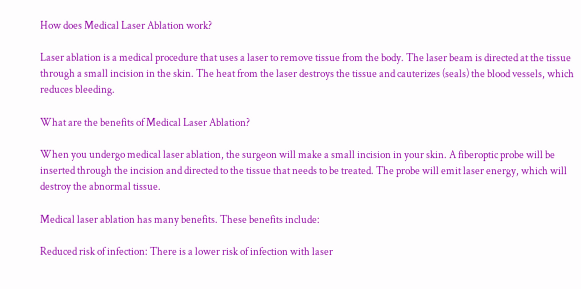How does Medical Laser Ablation work?

Laser ablation is a medical procedure that uses a laser to remove tissue from the body. The laser beam is directed at the tissue through a small incision in the skin. The heat from the laser destroys the tissue and cauterizes (seals) the blood vessels, which reduces bleeding.

What are the benefits of Medical Laser Ablation?

When you undergo medical laser ablation, the surgeon will make a small incision in your skin. A fiberoptic probe will be inserted through the incision and directed to the tissue that needs to be treated. The probe will emit laser energy, which will destroy the abnormal tissue.

Medical laser ablation has many benefits. These benefits include:

Reduced risk of infection: There is a lower risk of infection with laser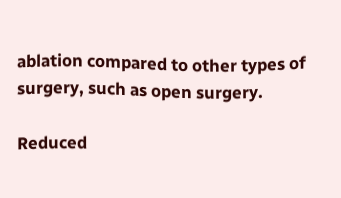ablation compared to other types of surgery, such as open surgery.

Reduced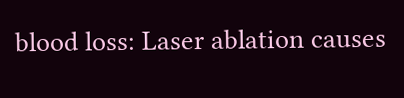blood loss: Laser ablation causes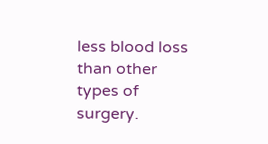less blood loss than other types of surgery.